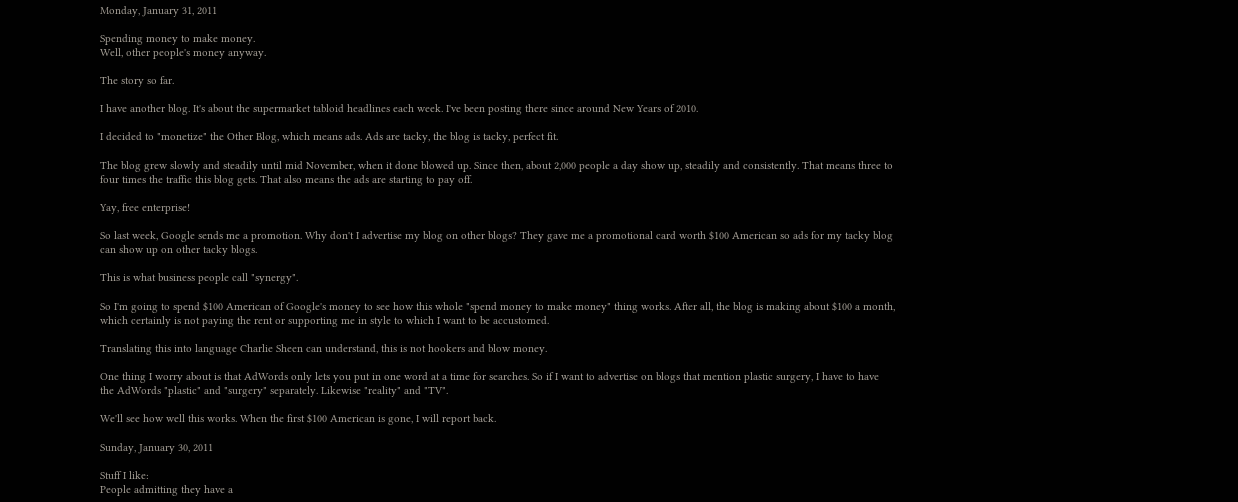Monday, January 31, 2011

Spending money to make money.
Well, other people's money anyway.

The story so far.

I have another blog. It's about the supermarket tabloid headlines each week. I've been posting there since around New Years of 2010.

I decided to "monetize" the Other Blog, which means ads. Ads are tacky, the blog is tacky, perfect fit.

The blog grew slowly and steadily until mid November, when it done blowed up. Since then, about 2,000 people a day show up, steadily and consistently. That means three to four times the traffic this blog gets. That also means the ads are starting to pay off.

Yay, free enterprise!

So last week, Google sends me a promotion. Why don't I advertise my blog on other blogs? They gave me a promotional card worth $100 American so ads for my tacky blog can show up on other tacky blogs.

This is what business people call "synergy".

So I'm going to spend $100 American of Google's money to see how this whole "spend money to make money" thing works. After all, the blog is making about $100 a month, which certainly is not paying the rent or supporting me in style to which I want to be accustomed.

Translating this into language Charlie Sheen can understand, this is not hookers and blow money.

One thing I worry about is that AdWords only lets you put in one word at a time for searches. So if I want to advertise on blogs that mention plastic surgery, I have to have the AdWords "plastic" and "surgery" separately. Likewise "reality" and "TV".

We'll see how well this works. When the first $100 American is gone, I will report back.

Sunday, January 30, 2011

Stuff I like:
People admitting they have a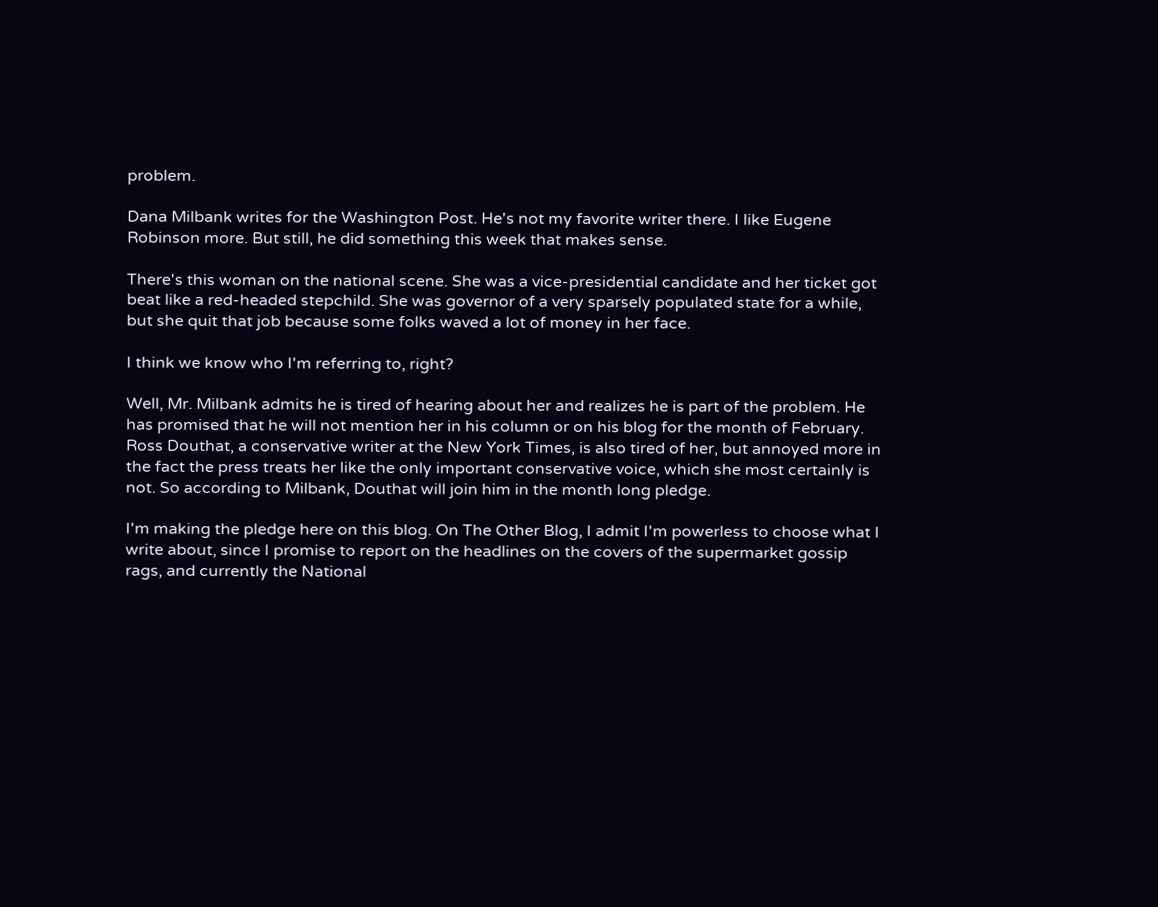problem.

Dana Milbank writes for the Washington Post. He's not my favorite writer there. I like Eugene Robinson more. But still, he did something this week that makes sense.

There's this woman on the national scene. She was a vice-presidential candidate and her ticket got beat like a red-headed stepchild. She was governor of a very sparsely populated state for a while, but she quit that job because some folks waved a lot of money in her face.

I think we know who I'm referring to, right?

Well, Mr. Milbank admits he is tired of hearing about her and realizes he is part of the problem. He has promised that he will not mention her in his column or on his blog for the month of February. Ross Douthat, a conservative writer at the New York Times, is also tired of her, but annoyed more in the fact the press treats her like the only important conservative voice, which she most certainly is not. So according to Milbank, Douthat will join him in the month long pledge.

I'm making the pledge here on this blog. On The Other Blog, I admit I'm powerless to choose what I write about, since I promise to report on the headlines on the covers of the supermarket gossip rags, and currently the National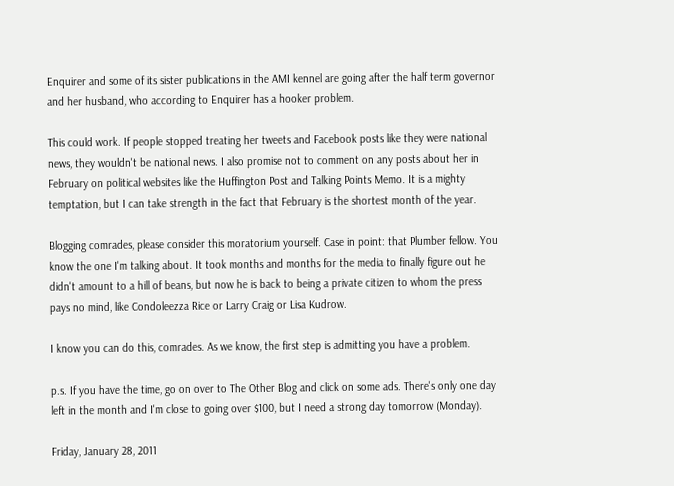Enquirer and some of its sister publications in the AMI kennel are going after the half term governor and her husband, who according to Enquirer has a hooker problem.

This could work. If people stopped treating her tweets and Facebook posts like they were national news, they wouldn't be national news. I also promise not to comment on any posts about her in February on political websites like the Huffington Post and Talking Points Memo. It is a mighty temptation, but I can take strength in the fact that February is the shortest month of the year.

Blogging comrades, please consider this moratorium yourself. Case in point: that Plumber fellow. You know the one I'm talking about. It took months and months for the media to finally figure out he didn't amount to a hill of beans, but now he is back to being a private citizen to whom the press pays no mind, like Condoleezza Rice or Larry Craig or Lisa Kudrow.

I know you can do this, comrades. As we know, the first step is admitting you have a problem.

p.s. If you have the time, go on over to The Other Blog and click on some ads. There's only one day left in the month and I'm close to going over $100, but I need a strong day tomorrow (Monday).

Friday, January 28, 2011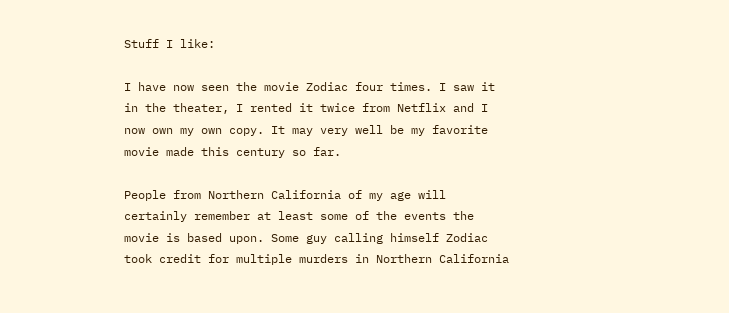Stuff I like:

I have now seen the movie Zodiac four times. I saw it in the theater, I rented it twice from Netflix and I now own my own copy. It may very well be my favorite movie made this century so far.

People from Northern California of my age will certainly remember at least some of the events the movie is based upon. Some guy calling himself Zodiac took credit for multiple murders in Northern California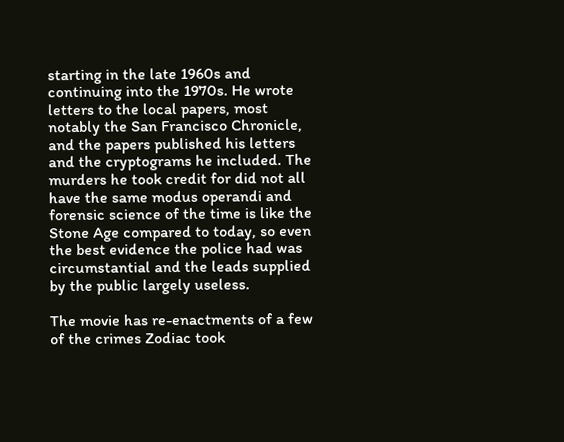starting in the late 1960s and continuing into the 1970s. He wrote letters to the local papers, most notably the San Francisco Chronicle, and the papers published his letters and the cryptograms he included. The murders he took credit for did not all have the same modus operandi and forensic science of the time is like the Stone Age compared to today, so even the best evidence the police had was circumstantial and the leads supplied by the public largely useless.

The movie has re-enactments of a few of the crimes Zodiac took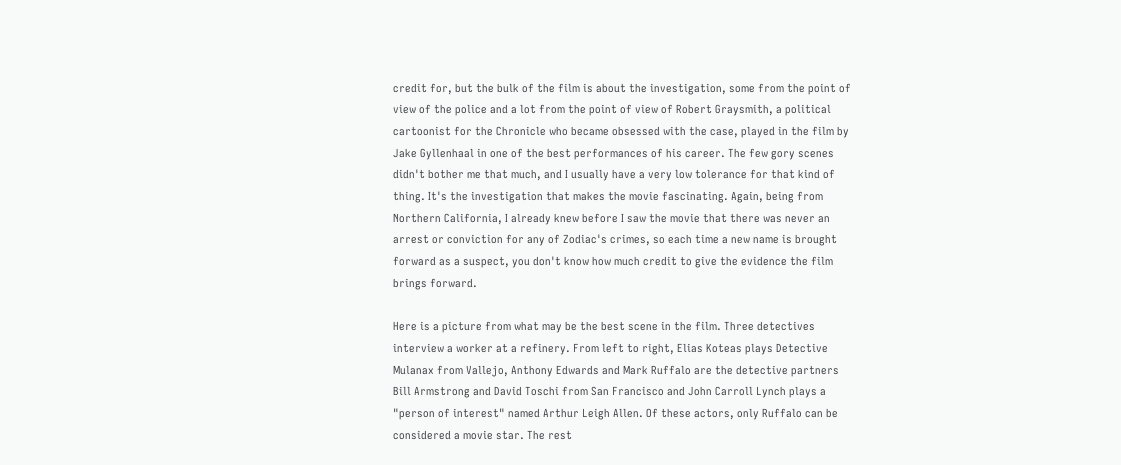credit for, but the bulk of the film is about the investigation, some from the point of view of the police and a lot from the point of view of Robert Graysmith, a political cartoonist for the Chronicle who became obsessed with the case, played in the film by Jake Gyllenhaal in one of the best performances of his career. The few gory scenes didn't bother me that much, and I usually have a very low tolerance for that kind of thing. It's the investigation that makes the movie fascinating. Again, being from Northern California, I already knew before I saw the movie that there was never an arrest or conviction for any of Zodiac's crimes, so each time a new name is brought forward as a suspect, you don't know how much credit to give the evidence the film brings forward.

Here is a picture from what may be the best scene in the film. Three detectives interview a worker at a refinery. From left to right, Elias Koteas plays Detective Mulanax from Vallejo, Anthony Edwards and Mark Ruffalo are the detective partners Bill Armstrong and David Toschi from San Francisco and John Carroll Lynch plays a "person of interest" named Arthur Leigh Allen. Of these actors, only Ruffalo can be considered a movie star. The rest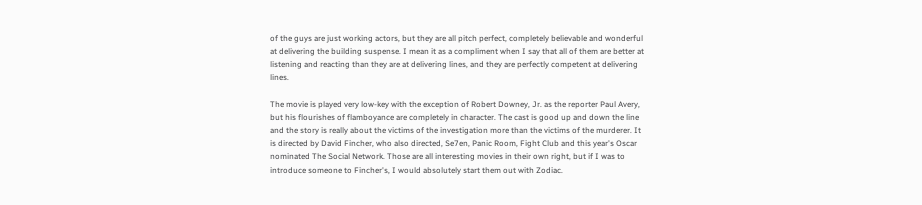of the guys are just working actors, but they are all pitch perfect, completely believable and wonderful at delivering the building suspense. I mean it as a compliment when I say that all of them are better at listening and reacting than they are at delivering lines, and they are perfectly competent at delivering lines.

The movie is played very low-key with the exception of Robert Downey, Jr. as the reporter Paul Avery, but his flourishes of flamboyance are completely in character. The cast is good up and down the line and the story is really about the victims of the investigation more than the victims of the murderer. It is directed by David Fincher, who also directed, Se7en, Panic Room, Fight Club and this year's Oscar nominated The Social Network. Those are all interesting movies in their own right, but if I was to introduce someone to Fincher's, I would absolutely start them out with Zodiac.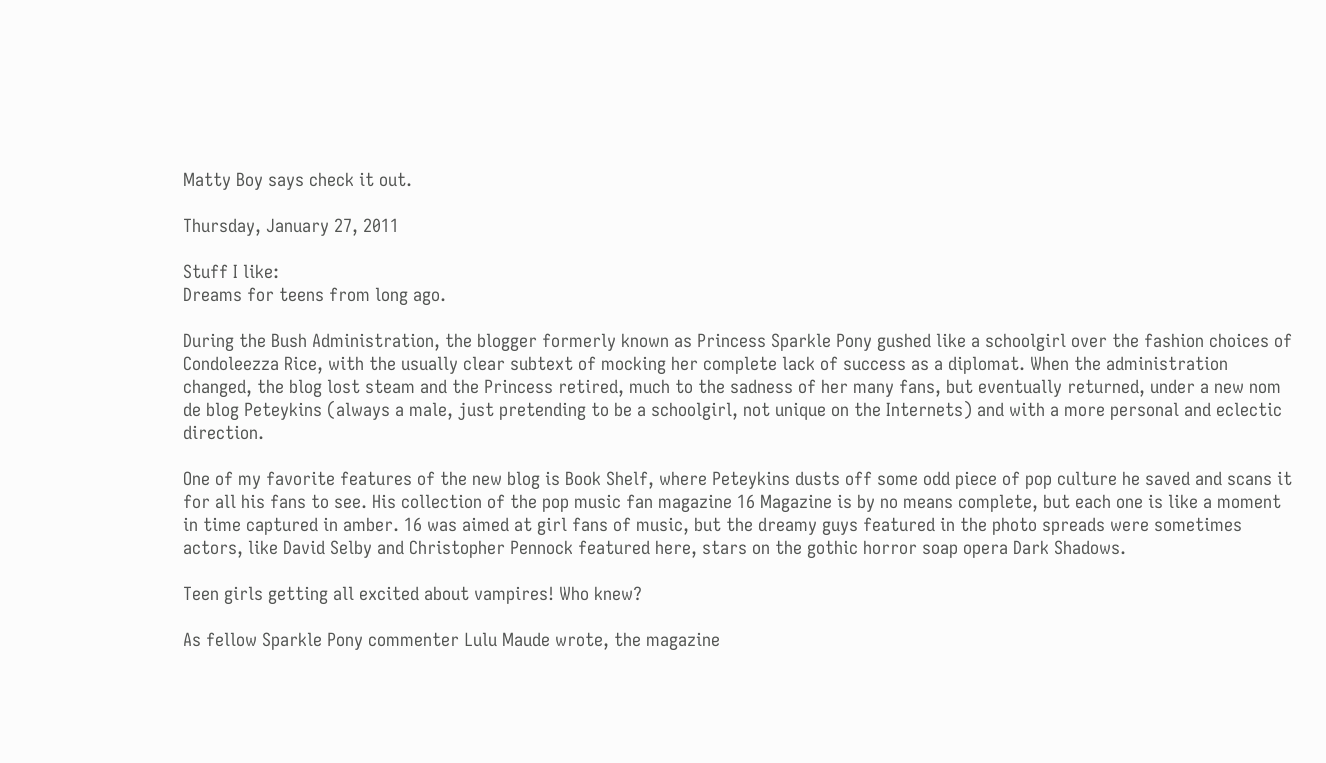Matty Boy says check it out.

Thursday, January 27, 2011

Stuff I like:
Dreams for teens from long ago.

During the Bush Administration, the blogger formerly known as Princess Sparkle Pony gushed like a schoolgirl over the fashion choices of Condoleezza Rice, with the usually clear subtext of mocking her complete lack of success as a diplomat. When the administration changed, the blog lost steam and the Princess retired, much to the sadness of her many fans, but eventually returned, under a new nom de blog Peteykins (always a male, just pretending to be a schoolgirl, not unique on the Internets) and with a more personal and eclectic direction.

One of my favorite features of the new blog is Book Shelf, where Peteykins dusts off some odd piece of pop culture he saved and scans it for all his fans to see. His collection of the pop music fan magazine 16 Magazine is by no means complete, but each one is like a moment in time captured in amber. 16 was aimed at girl fans of music, but the dreamy guys featured in the photo spreads were sometimes actors, like David Selby and Christopher Pennock featured here, stars on the gothic horror soap opera Dark Shadows.

Teen girls getting all excited about vampires! Who knew?

As fellow Sparkle Pony commenter Lulu Maude wrote, the magazine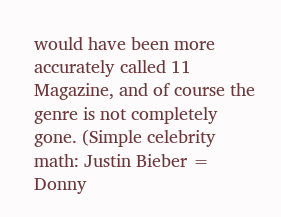would have been more accurately called 11 Magazine, and of course the genre is not completely gone. (Simple celebrity math: Justin Bieber = Donny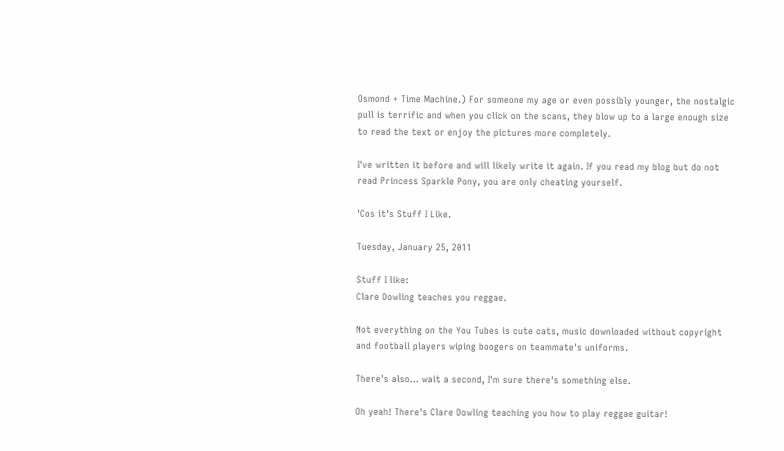Osmond + Time Machine.) For someone my age or even possibly younger, the nostalgic pull is terrific and when you click on the scans, they blow up to a large enough size to read the text or enjoy the pictures more completely.

I've written it before and will likely write it again. If you read my blog but do not read Princess Sparkle Pony, you are only cheating yourself.

'Cos it's Stuff I Like.

Tuesday, January 25, 2011

Stuff I like:
Clare Dowling teaches you reggae.

Not everything on the You Tubes is cute cats, music downloaded without copyright and football players wiping boogers on teammate's uniforms.

There's also... wait a second, I'm sure there's something else.

Oh yeah! There's Clare Dowling teaching you how to play reggae guitar!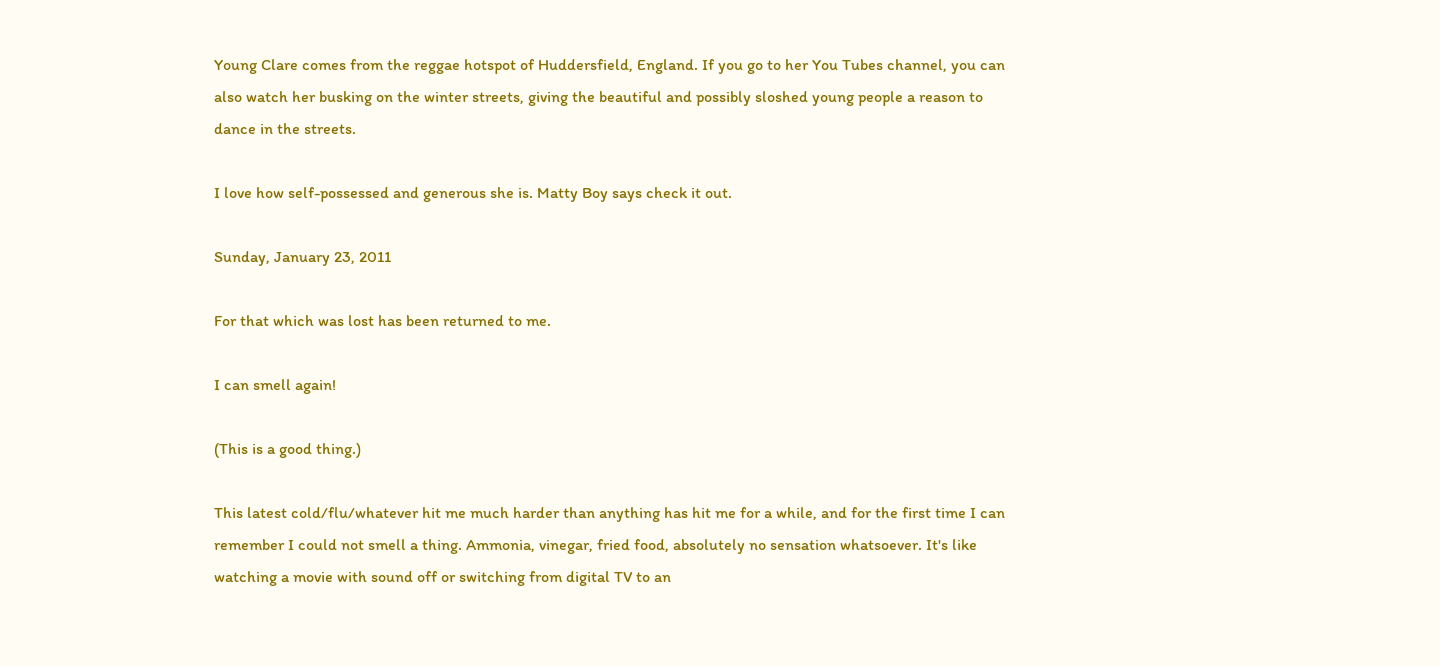Young Clare comes from the reggae hotspot of Huddersfield, England. If you go to her You Tubes channel, you can also watch her busking on the winter streets, giving the beautiful and possibly sloshed young people a reason to dance in the streets.

I love how self-possessed and generous she is. Matty Boy says check it out.

Sunday, January 23, 2011

For that which was lost has been returned to me.

I can smell again!

(This is a good thing.)

This latest cold/flu/whatever hit me much harder than anything has hit me for a while, and for the first time I can remember I could not smell a thing. Ammonia, vinegar, fried food, absolutely no sensation whatsoever. It's like watching a movie with sound off or switching from digital TV to an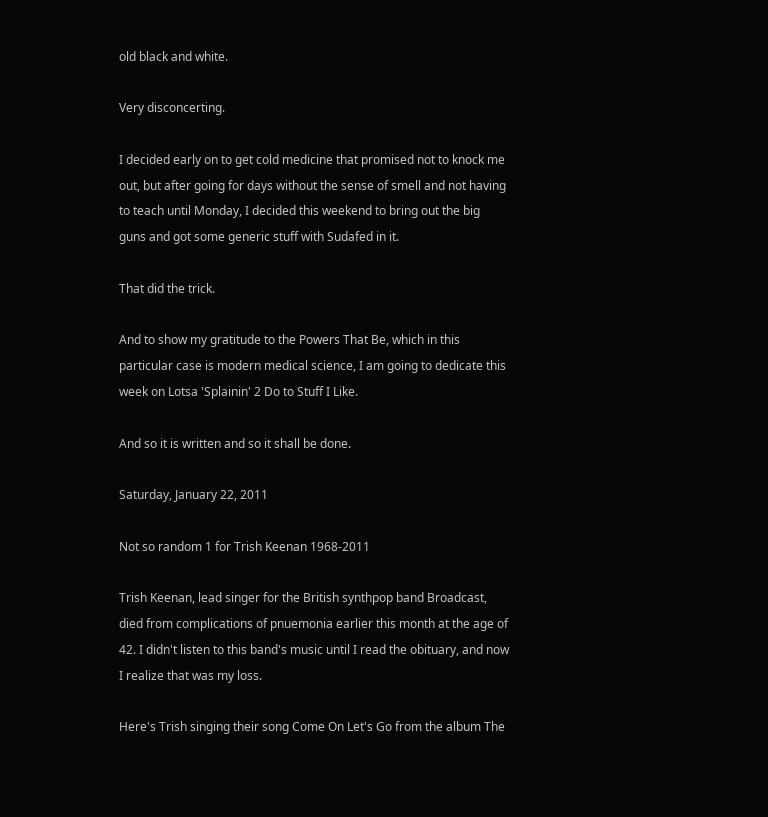old black and white.

Very disconcerting.

I decided early on to get cold medicine that promised not to knock me out, but after going for days without the sense of smell and not having to teach until Monday, I decided this weekend to bring out the big guns and got some generic stuff with Sudafed in it.

That did the trick.

And to show my gratitude to the Powers That Be, which in this particular case is modern medical science, I am going to dedicate this week on Lotsa 'Splainin' 2 Do to Stuff I Like.

And so it is written and so it shall be done.

Saturday, January 22, 2011

Not so random 1 for Trish Keenan 1968-2011

Trish Keenan, lead singer for the British synthpop band Broadcast, died from complications of pnuemonia earlier this month at the age of 42. I didn't listen to this band's music until I read the obituary, and now I realize that was my loss.

Here's Trish singing their song Come On Let's Go from the album The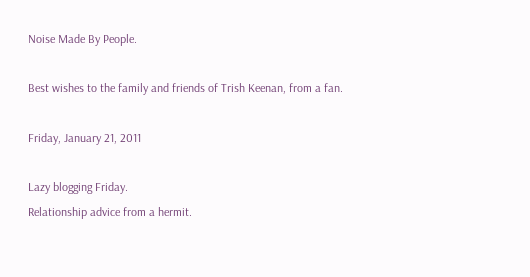Noise Made By People.

Best wishes to the family and friends of Trish Keenan, from a fan.

Friday, January 21, 2011

Lazy blogging Friday.
Relationship advice from a hermit.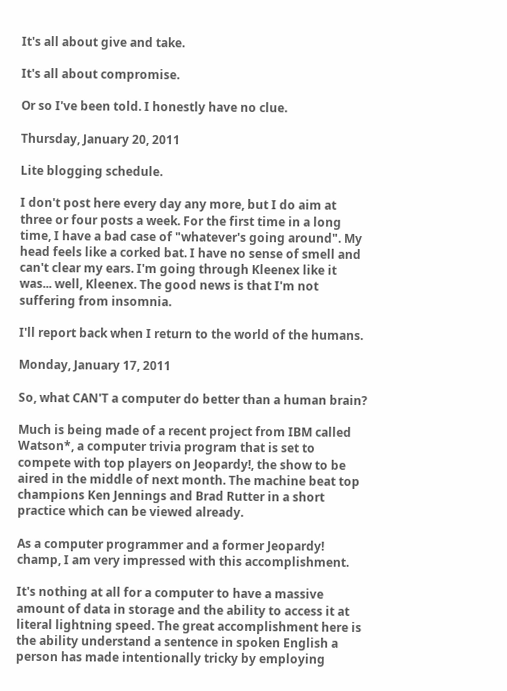It's all about give and take.

It's all about compromise.

Or so I've been told. I honestly have no clue.

Thursday, January 20, 2011

Lite blogging schedule.

I don't post here every day any more, but I do aim at three or four posts a week. For the first time in a long time, I have a bad case of "whatever's going around". My head feels like a corked bat. I have no sense of smell and can't clear my ears. I'm going through Kleenex like it was... well, Kleenex. The good news is that I'm not suffering from insomnia.

I'll report back when I return to the world of the humans.

Monday, January 17, 2011

So, what CAN'T a computer do better than a human brain?

Much is being made of a recent project from IBM called Watson*, a computer trivia program that is set to compete with top players on Jeopardy!, the show to be aired in the middle of next month. The machine beat top champions Ken Jennings and Brad Rutter in a short practice which can be viewed already.

As a computer programmer and a former Jeopardy! champ, I am very impressed with this accomplishment.

It's nothing at all for a computer to have a massive amount of data in storage and the ability to access it at literal lightning speed. The great accomplishment here is the ability understand a sentence in spoken English a person has made intentionally tricky by employing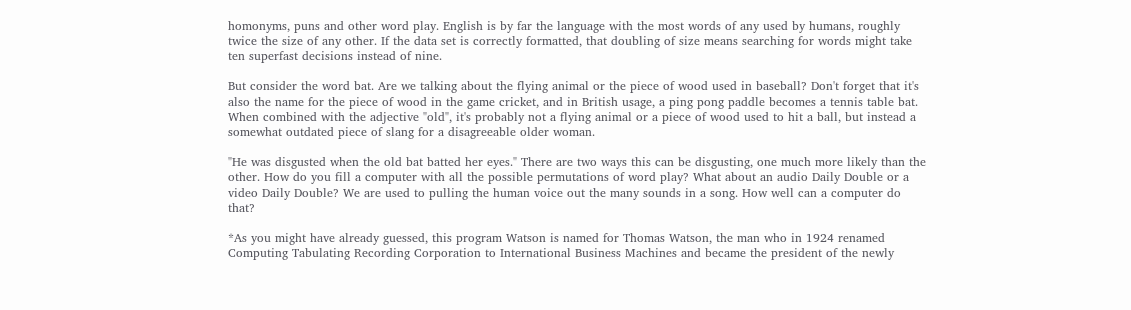homonyms, puns and other word play. English is by far the language with the most words of any used by humans, roughly twice the size of any other. If the data set is correctly formatted, that doubling of size means searching for words might take ten superfast decisions instead of nine.

But consider the word bat. Are we talking about the flying animal or the piece of wood used in baseball? Don't forget that it's also the name for the piece of wood in the game cricket, and in British usage, a ping pong paddle becomes a tennis table bat. When combined with the adjective "old", it's probably not a flying animal or a piece of wood used to hit a ball, but instead a somewhat outdated piece of slang for a disagreeable older woman.

"He was disgusted when the old bat batted her eyes." There are two ways this can be disgusting, one much more likely than the other. How do you fill a computer with all the possible permutations of word play? What about an audio Daily Double or a video Daily Double? We are used to pulling the human voice out the many sounds in a song. How well can a computer do that?

*As you might have already guessed, this program Watson is named for Thomas Watson, the man who in 1924 renamed Computing Tabulating Recording Corporation to International Business Machines and became the president of the newly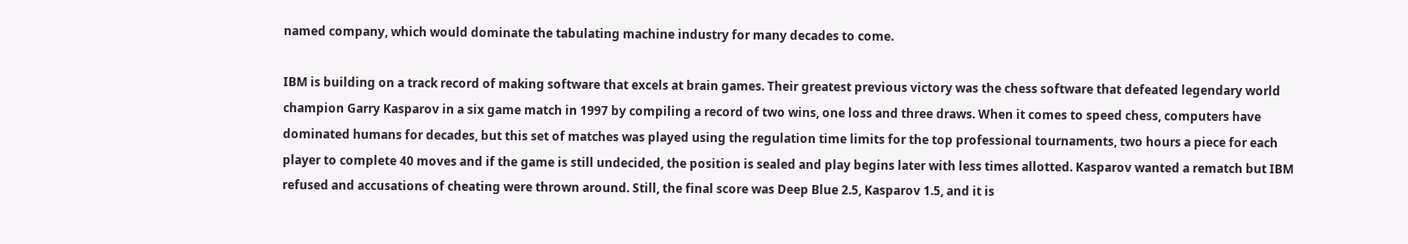named company, which would dominate the tabulating machine industry for many decades to come.

IBM is building on a track record of making software that excels at brain games. Their greatest previous victory was the chess software that defeated legendary world champion Garry Kasparov in a six game match in 1997 by compiling a record of two wins, one loss and three draws. When it comes to speed chess, computers have dominated humans for decades, but this set of matches was played using the regulation time limits for the top professional tournaments, two hours a piece for each player to complete 40 moves and if the game is still undecided, the position is sealed and play begins later with less times allotted. Kasparov wanted a rematch but IBM refused and accusations of cheating were thrown around. Still, the final score was Deep Blue 2.5, Kasparov 1.5, and it is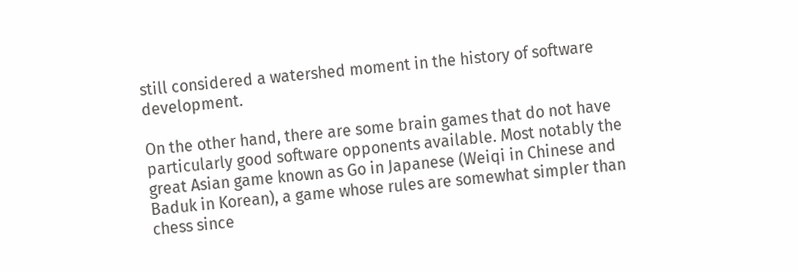still considered a watershed moment in the history of software development.

On the other hand, there are some brain games that do not have particularly good software opponents available. Most notably the great Asian game known as Go in Japanese (Weiqi in Chinese and Baduk in Korean), a game whose rules are somewhat simpler than chess since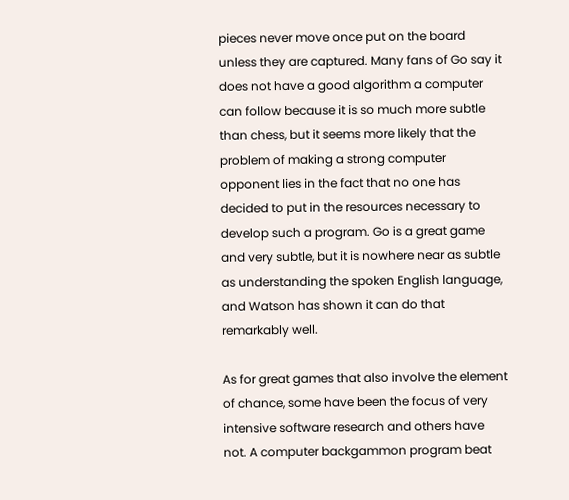pieces never move once put on the board unless they are captured. Many fans of Go say it does not have a good algorithm a computer can follow because it is so much more subtle than chess, but it seems more likely that the problem of making a strong computer opponent lies in the fact that no one has decided to put in the resources necessary to develop such a program. Go is a great game and very subtle, but it is nowhere near as subtle as understanding the spoken English language, and Watson has shown it can do that remarkably well.

As for great games that also involve the element of chance, some have been the focus of very intensive software research and others have not. A computer backgammon program beat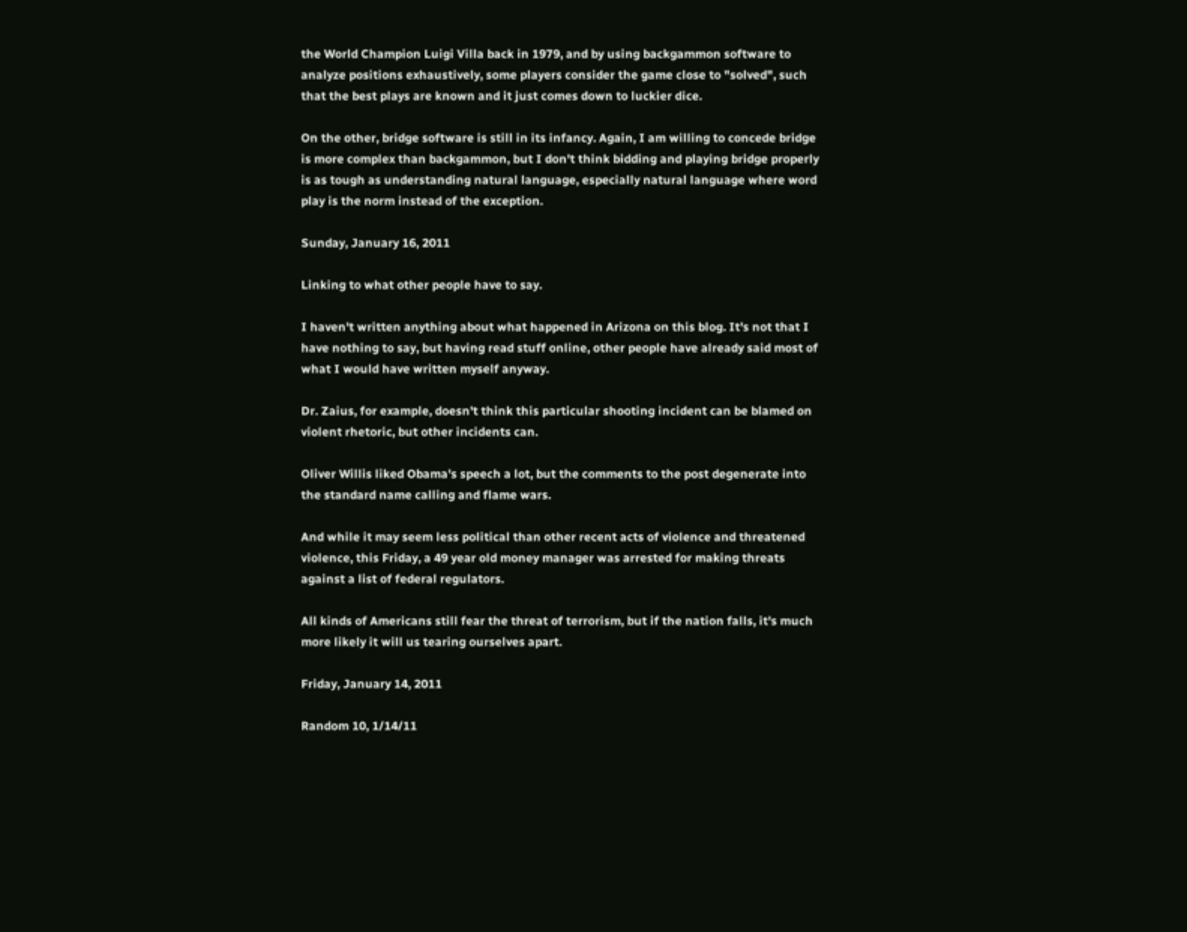the World Champion Luigi Villa back in 1979, and by using backgammon software to analyze positions exhaustively, some players consider the game close to "solved", such that the best plays are known and it just comes down to luckier dice.

On the other, bridge software is still in its infancy. Again, I am willing to concede bridge is more complex than backgammon, but I don't think bidding and playing bridge properly is as tough as understanding natural language, especially natural language where word play is the norm instead of the exception.

Sunday, January 16, 2011

Linking to what other people have to say.

I haven't written anything about what happened in Arizona on this blog. It's not that I have nothing to say, but having read stuff online, other people have already said most of what I would have written myself anyway.

Dr. Zaius, for example, doesn't think this particular shooting incident can be blamed on violent rhetoric, but other incidents can.

Oliver Willis liked Obama's speech a lot, but the comments to the post degenerate into the standard name calling and flame wars.

And while it may seem less political than other recent acts of violence and threatened violence, this Friday, a 49 year old money manager was arrested for making threats against a list of federal regulators.

All kinds of Americans still fear the threat of terrorism, but if the nation falls, it's much more likely it will us tearing ourselves apart.

Friday, January 14, 2011

Random 10, 1/14/11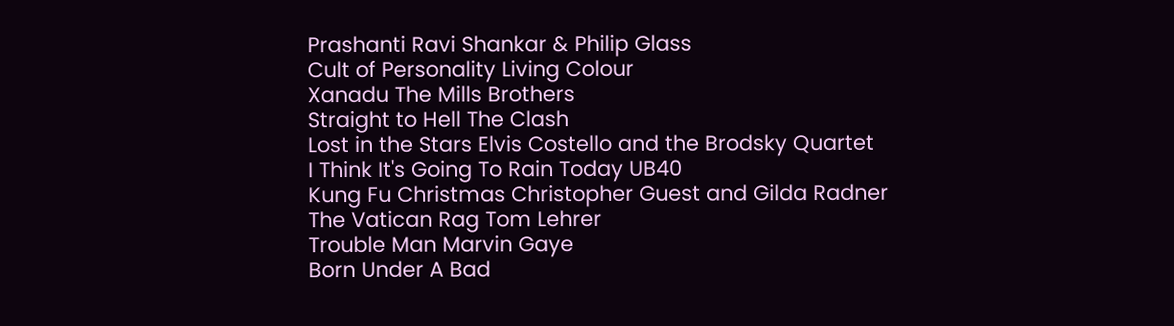Prashanti Ravi Shankar & Philip Glass
Cult of Personality Living Colour
Xanadu The Mills Brothers
Straight to Hell The Clash
Lost in the Stars Elvis Costello and the Brodsky Quartet
I Think It's Going To Rain Today UB40
Kung Fu Christmas Christopher Guest and Gilda Radner
The Vatican Rag Tom Lehrer
Trouble Man Marvin Gaye
Born Under A Bad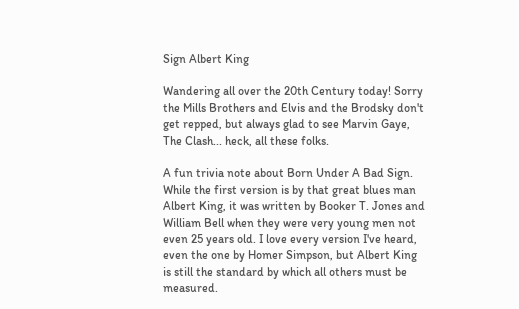Sign Albert King

Wandering all over the 20th Century today! Sorry the Mills Brothers and Elvis and the Brodsky don't get repped, but always glad to see Marvin Gaye, The Clash... heck, all these folks.

A fun trivia note about Born Under A Bad Sign. While the first version is by that great blues man Albert King, it was written by Booker T. Jones and William Bell when they were very young men not even 25 years old. I love every version I've heard, even the one by Homer Simpson, but Albert King is still the standard by which all others must be measured.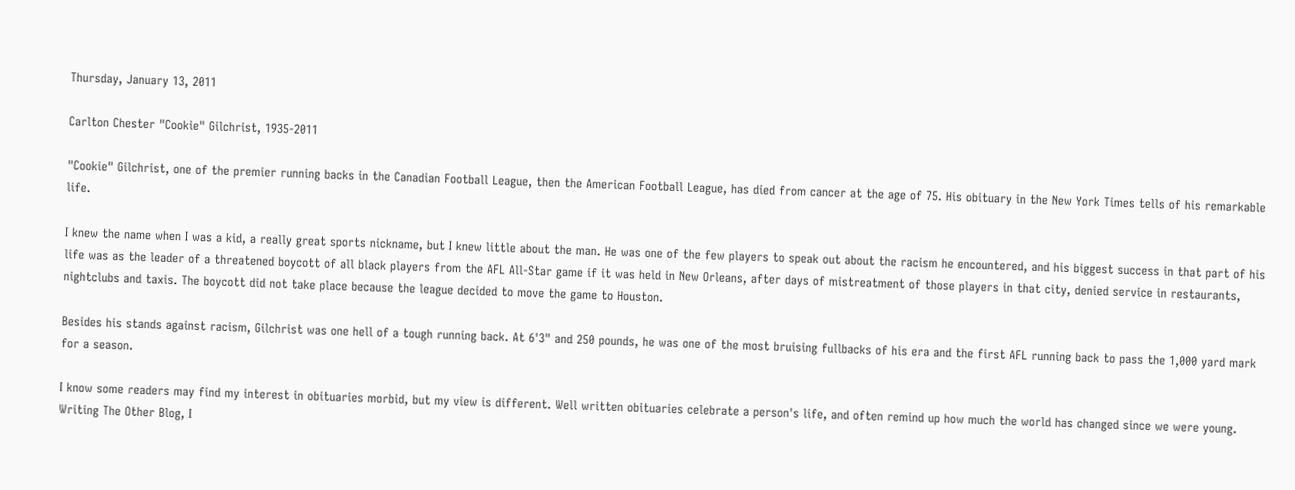Thursday, January 13, 2011

Carlton Chester "Cookie" Gilchrist, 1935-2011

"Cookie" Gilchrist, one of the premier running backs in the Canadian Football League, then the American Football League, has died from cancer at the age of 75. His obituary in the New York Times tells of his remarkable life.

I knew the name when I was a kid, a really great sports nickname, but I knew little about the man. He was one of the few players to speak out about the racism he encountered, and his biggest success in that part of his life was as the leader of a threatened boycott of all black players from the AFL All-Star game if it was held in New Orleans, after days of mistreatment of those players in that city, denied service in restaurants, nightclubs and taxis. The boycott did not take place because the league decided to move the game to Houston.

Besides his stands against racism, Gilchrist was one hell of a tough running back. At 6'3" and 250 pounds, he was one of the most bruising fullbacks of his era and the first AFL running back to pass the 1,000 yard mark for a season.

I know some readers may find my interest in obituaries morbid, but my view is different. Well written obituaries celebrate a person's life, and often remind up how much the world has changed since we were young. Writing The Other Blog, I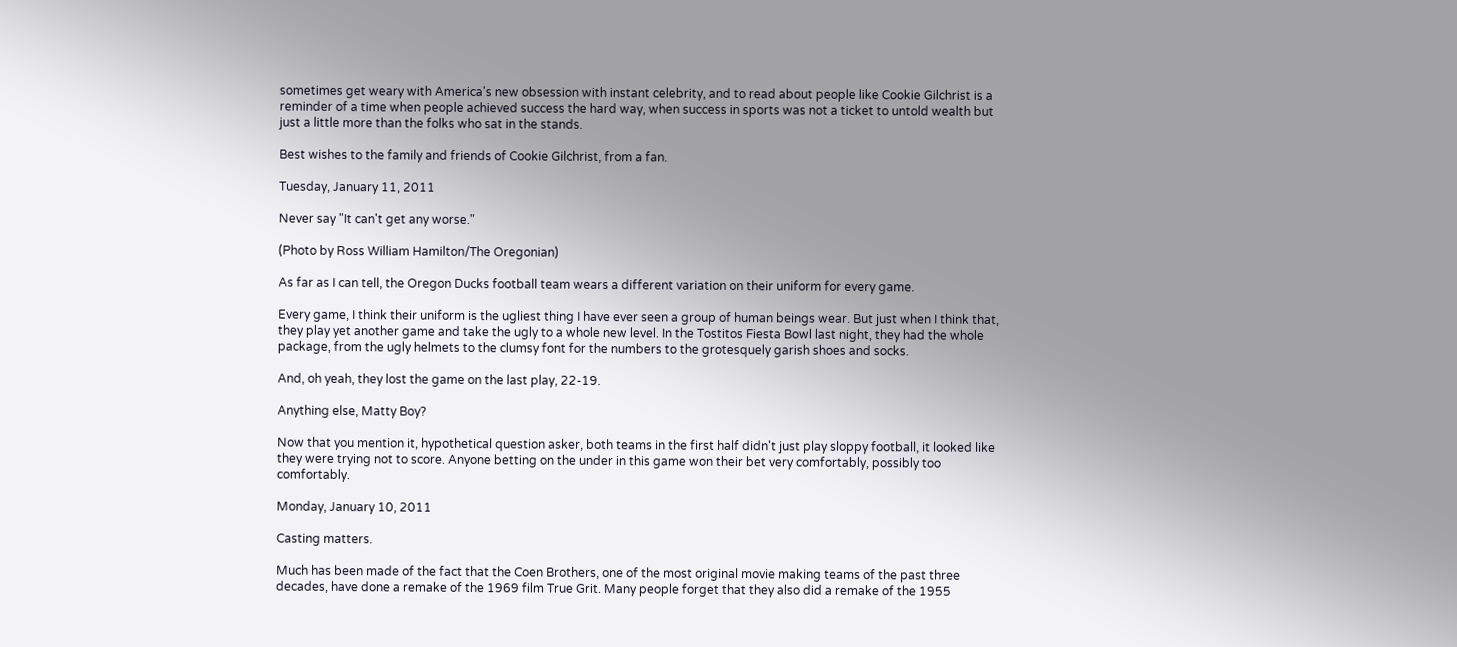sometimes get weary with America's new obsession with instant celebrity, and to read about people like Cookie Gilchrist is a reminder of a time when people achieved success the hard way, when success in sports was not a ticket to untold wealth but just a little more than the folks who sat in the stands.

Best wishes to the family and friends of Cookie Gilchrist, from a fan.

Tuesday, January 11, 2011

Never say "It can't get any worse."

(Photo by Ross William Hamilton/The Oregonian)

As far as I can tell, the Oregon Ducks football team wears a different variation on their uniform for every game.

Every game, I think their uniform is the ugliest thing I have ever seen a group of human beings wear. But just when I think that, they play yet another game and take the ugly to a whole new level. In the Tostitos Fiesta Bowl last night, they had the whole package, from the ugly helmets to the clumsy font for the numbers to the grotesquely garish shoes and socks.

And, oh yeah, they lost the game on the last play, 22-19.

Anything else, Matty Boy?

Now that you mention it, hypothetical question asker, both teams in the first half didn't just play sloppy football, it looked like they were trying not to score. Anyone betting on the under in this game won their bet very comfortably, possibly too comfortably.

Monday, January 10, 2011

Casting matters.

Much has been made of the fact that the Coen Brothers, one of the most original movie making teams of the past three decades, have done a remake of the 1969 film True Grit. Many people forget that they also did a remake of the 1955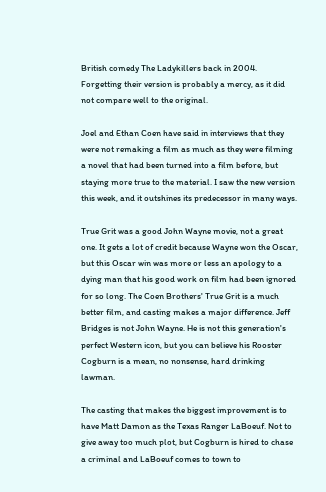British comedy The Ladykillers back in 2004. Forgetting their version is probably a mercy, as it did not compare well to the original.

Joel and Ethan Coen have said in interviews that they were not remaking a film as much as they were filming a novel that had been turned into a film before, but staying more true to the material. I saw the new version this week, and it outshines its predecessor in many ways.

True Grit was a good John Wayne movie, not a great one. It gets a lot of credit because Wayne won the Oscar, but this Oscar win was more or less an apology to a dying man that his good work on film had been ignored for so long. The Coen Brothers' True Grit is a much better film, and casting makes a major difference. Jeff Bridges is not John Wayne. He is not this generation's perfect Western icon, but you can believe his Rooster Cogburn is a mean, no nonsense, hard drinking lawman.

The casting that makes the biggest improvement is to have Matt Damon as the Texas Ranger LaBoeuf. Not to give away too much plot, but Cogburn is hired to chase a criminal and LaBoeuf comes to town to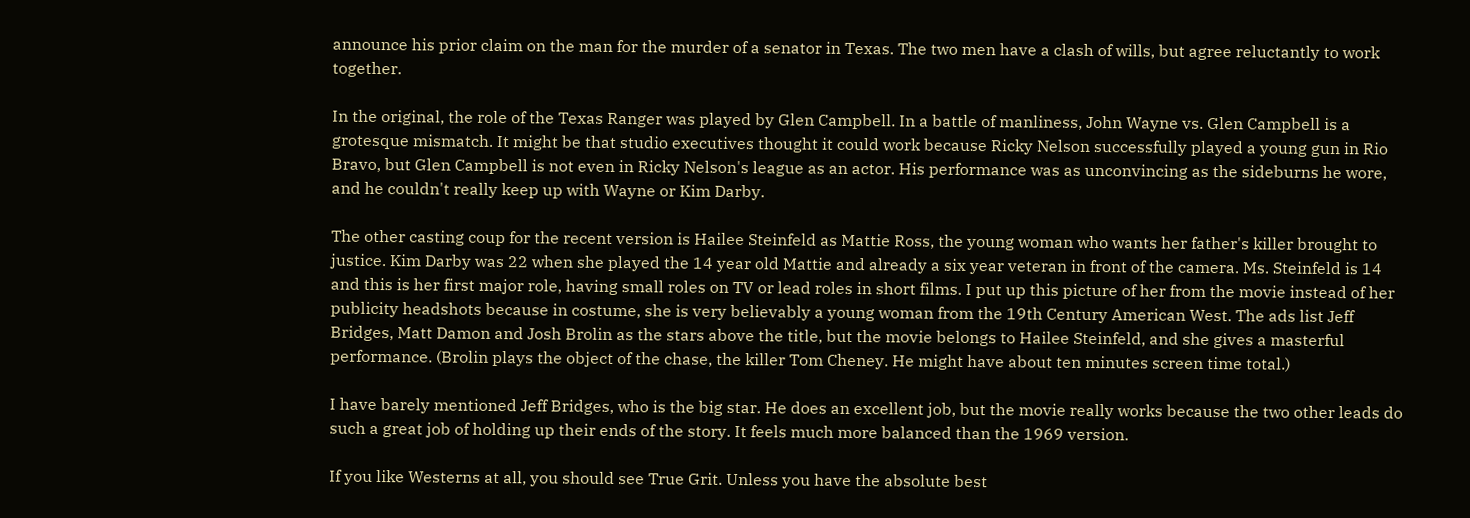announce his prior claim on the man for the murder of a senator in Texas. The two men have a clash of wills, but agree reluctantly to work together.

In the original, the role of the Texas Ranger was played by Glen Campbell. In a battle of manliness, John Wayne vs. Glen Campbell is a grotesque mismatch. It might be that studio executives thought it could work because Ricky Nelson successfully played a young gun in Rio Bravo, but Glen Campbell is not even in Ricky Nelson's league as an actor. His performance was as unconvincing as the sideburns he wore, and he couldn't really keep up with Wayne or Kim Darby.

The other casting coup for the recent version is Hailee Steinfeld as Mattie Ross, the young woman who wants her father's killer brought to justice. Kim Darby was 22 when she played the 14 year old Mattie and already a six year veteran in front of the camera. Ms. Steinfeld is 14 and this is her first major role, having small roles on TV or lead roles in short films. I put up this picture of her from the movie instead of her publicity headshots because in costume, she is very believably a young woman from the 19th Century American West. The ads list Jeff Bridges, Matt Damon and Josh Brolin as the stars above the title, but the movie belongs to Hailee Steinfeld, and she gives a masterful performance. (Brolin plays the object of the chase, the killer Tom Cheney. He might have about ten minutes screen time total.)

I have barely mentioned Jeff Bridges, who is the big star. He does an excellent job, but the movie really works because the two other leads do such a great job of holding up their ends of the story. It feels much more balanced than the 1969 version.

If you like Westerns at all, you should see True Grit. Unless you have the absolute best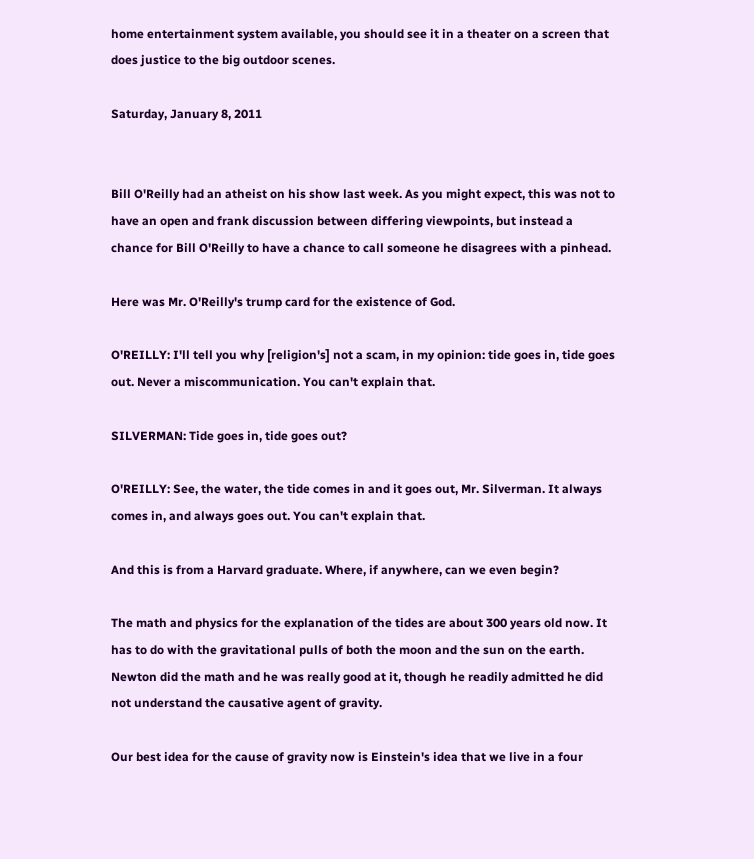home entertainment system available, you should see it in a theater on a screen that does justice to the big outdoor scenes.

Saturday, January 8, 2011


Bill O'Reilly had an atheist on his show last week. As you might expect, this was not to have an open and frank discussion between differing viewpoints, but instead a chance for Bill O'Reilly to have a chance to call someone he disagrees with a pinhead.

Here was Mr. O'Reilly's trump card for the existence of God.

O'REILLY: I'll tell you why [religion's] not a scam, in my opinion: tide goes in, tide goes out. Never a miscommunication. You can't explain that.

SILVERMAN: Tide goes in, tide goes out?

O'REILLY: See, the water, the tide comes in and it goes out, Mr. Silverman. It always comes in, and always goes out. You can't explain that.

And this is from a Harvard graduate. Where, if anywhere, can we even begin?

The math and physics for the explanation of the tides are about 300 years old now. It has to do with the gravitational pulls of both the moon and the sun on the earth. Newton did the math and he was really good at it, though he readily admitted he did not understand the causative agent of gravity.

Our best idea for the cause of gravity now is Einstein's idea that we live in a four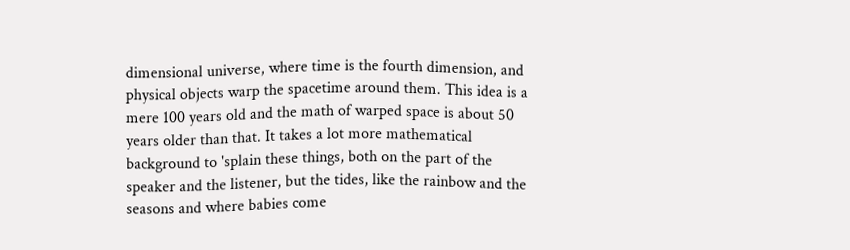dimensional universe, where time is the fourth dimension, and physical objects warp the spacetime around them. This idea is a mere 100 years old and the math of warped space is about 50 years older than that. It takes a lot more mathematical background to 'splain these things, both on the part of the speaker and the listener, but the tides, like the rainbow and the seasons and where babies come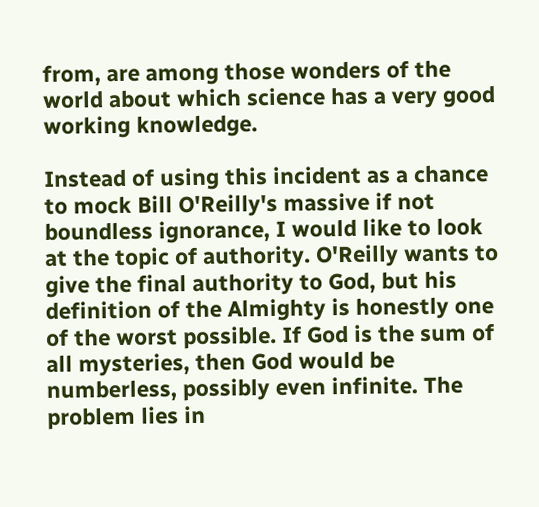from, are among those wonders of the world about which science has a very good working knowledge.

Instead of using this incident as a chance to mock Bill O'Reilly's massive if not boundless ignorance, I would like to look at the topic of authority. O'Reilly wants to give the final authority to God, but his definition of the Almighty is honestly one of the worst possible. If God is the sum of all mysteries, then God would be numberless, possibly even infinite. The problem lies in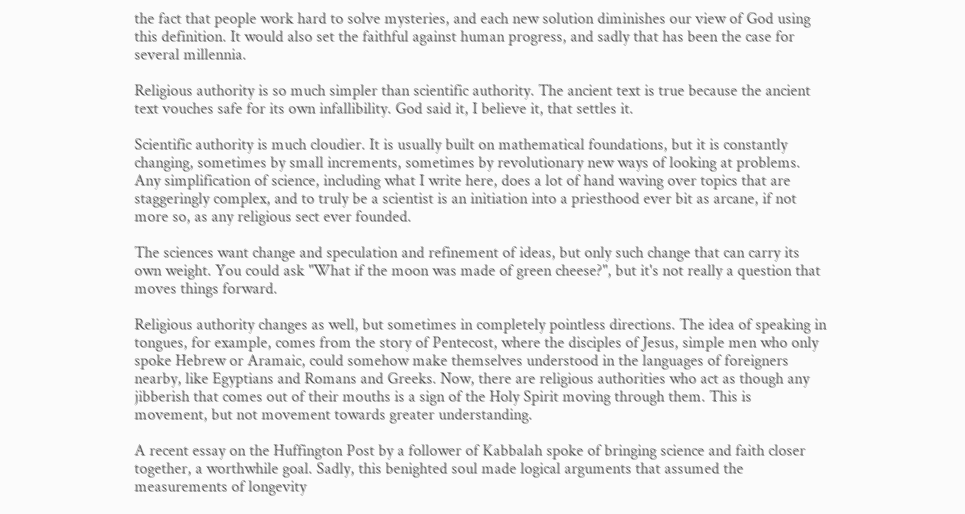the fact that people work hard to solve mysteries, and each new solution diminishes our view of God using this definition. It would also set the faithful against human progress, and sadly that has been the case for several millennia.

Religious authority is so much simpler than scientific authority. The ancient text is true because the ancient text vouches safe for its own infallibility. God said it, I believe it, that settles it.

Scientific authority is much cloudier. It is usually built on mathematical foundations, but it is constantly changing, sometimes by small increments, sometimes by revolutionary new ways of looking at problems. Any simplification of science, including what I write here, does a lot of hand waving over topics that are staggeringly complex, and to truly be a scientist is an initiation into a priesthood ever bit as arcane, if not more so, as any religious sect ever founded.

The sciences want change and speculation and refinement of ideas, but only such change that can carry its own weight. You could ask "What if the moon was made of green cheese?", but it's not really a question that moves things forward.

Religious authority changes as well, but sometimes in completely pointless directions. The idea of speaking in tongues, for example, comes from the story of Pentecost, where the disciples of Jesus, simple men who only spoke Hebrew or Aramaic, could somehow make themselves understood in the languages of foreigners nearby, like Egyptians and Romans and Greeks. Now, there are religious authorities who act as though any jibberish that comes out of their mouths is a sign of the Holy Spirit moving through them. This is movement, but not movement towards greater understanding.

A recent essay on the Huffington Post by a follower of Kabbalah spoke of bringing science and faith closer together, a worthwhile goal. Sadly, this benighted soul made logical arguments that assumed the measurements of longevity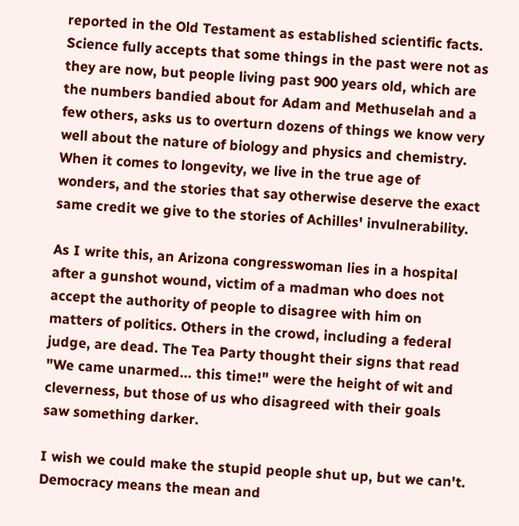reported in the Old Testament as established scientific facts. Science fully accepts that some things in the past were not as they are now, but people living past 900 years old, which are the numbers bandied about for Adam and Methuselah and a few others, asks us to overturn dozens of things we know very well about the nature of biology and physics and chemistry. When it comes to longevity, we live in the true age of wonders, and the stories that say otherwise deserve the exact same credit we give to the stories of Achilles' invulnerability.

As I write this, an Arizona congresswoman lies in a hospital after a gunshot wound, victim of a madman who does not accept the authority of people to disagree with him on matters of politics. Others in the crowd, including a federal judge, are dead. The Tea Party thought their signs that read "We came unarmed... this time!" were the height of wit and cleverness, but those of us who disagreed with their goals saw something darker.

I wish we could make the stupid people shut up, but we can't. Democracy means the mean and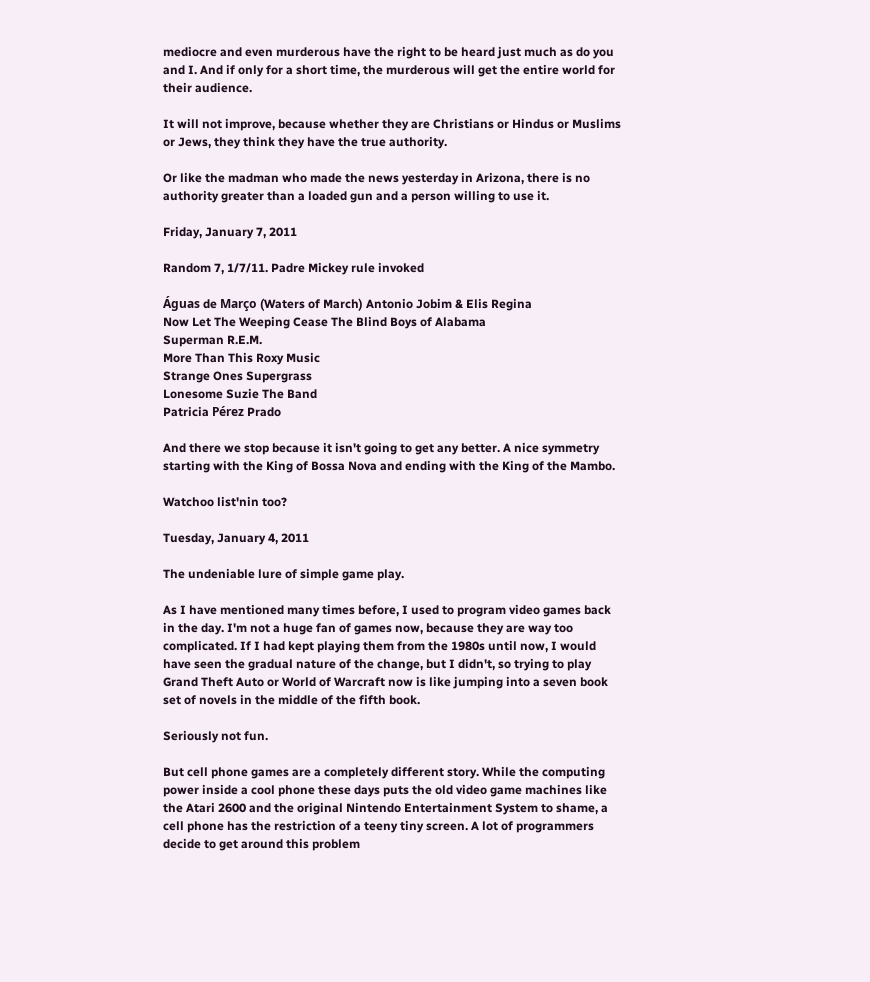mediocre and even murderous have the right to be heard just much as do you and I. And if only for a short time, the murderous will get the entire world for their audience.

It will not improve, because whether they are Christians or Hindus or Muslims or Jews, they think they have the true authority.

Or like the madman who made the news yesterday in Arizona, there is no authority greater than a loaded gun and a person willing to use it.

Friday, January 7, 2011

Random 7, 1/7/11. Padre Mickey rule invoked

Águas de Março (Waters of March) Antonio Jobim & Elis Regina
Now Let The Weeping Cease The Blind Boys of Alabama
Superman R.E.M.
More Than This Roxy Music
Strange Ones Supergrass
Lonesome Suzie The Band
Patricia Pérez Prado

And there we stop because it isn't going to get any better. A nice symmetry starting with the King of Bossa Nova and ending with the King of the Mambo.

Watchoo list'nin too?

Tuesday, January 4, 2011

The undeniable lure of simple game play.

As I have mentioned many times before, I used to program video games back in the day. I'm not a huge fan of games now, because they are way too complicated. If I had kept playing them from the 1980s until now, I would have seen the gradual nature of the change, but I didn't, so trying to play Grand Theft Auto or World of Warcraft now is like jumping into a seven book set of novels in the middle of the fifth book.

Seriously not fun.

But cell phone games are a completely different story. While the computing power inside a cool phone these days puts the old video game machines like the Atari 2600 and the original Nintendo Entertainment System to shame, a cell phone has the restriction of a teeny tiny screen. A lot of programmers decide to get around this problem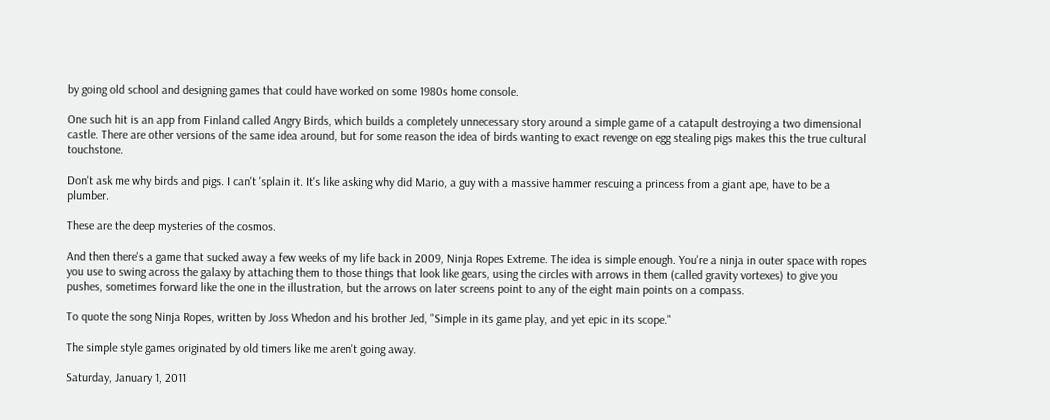by going old school and designing games that could have worked on some 1980s home console.

One such hit is an app from Finland called Angry Birds, which builds a completely unnecessary story around a simple game of a catapult destroying a two dimensional castle. There are other versions of the same idea around, but for some reason the idea of birds wanting to exact revenge on egg stealing pigs makes this the true cultural touchstone.

Don't ask me why birds and pigs. I can't 'splain it. It's like asking why did Mario, a guy with a massive hammer rescuing a princess from a giant ape, have to be a plumber.

These are the deep mysteries of the cosmos.

And then there's a game that sucked away a few weeks of my life back in 2009, Ninja Ropes Extreme. The idea is simple enough. You're a ninja in outer space with ropes you use to swing across the galaxy by attaching them to those things that look like gears, using the circles with arrows in them (called gravity vortexes) to give you pushes, sometimes forward like the one in the illustration, but the arrows on later screens point to any of the eight main points on a compass.

To quote the song Ninja Ropes, written by Joss Whedon and his brother Jed, "Simple in its game play, and yet epic in its scope."

The simple style games originated by old timers like me aren't going away.

Saturday, January 1, 2011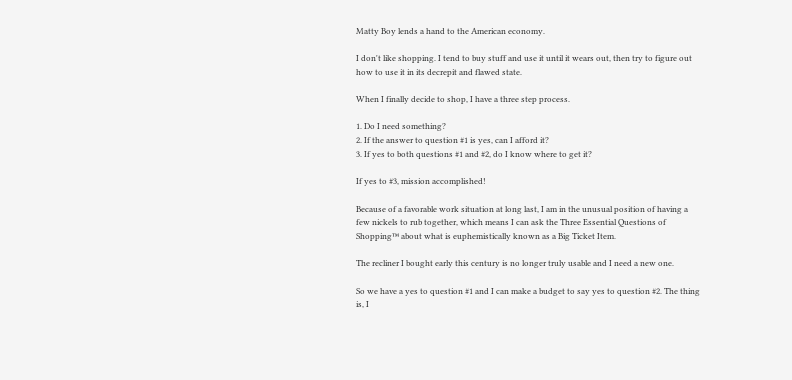Matty Boy lends a hand to the American economy.

I don't like shopping. I tend to buy stuff and use it until it wears out, then try to figure out how to use it in its decrepit and flawed state.

When I finally decide to shop, I have a three step process.

1. Do I need something?
2. If the answer to question #1 is yes, can I afford it?
3. If yes to both questions #1 and #2, do I know where to get it?

If yes to #3, mission accomplished!

Because of a favorable work situation at long last, I am in the unusual position of having a few nickels to rub together, which means I can ask the Three Essential Questions of Shopping™ about what is euphemistically known as a Big Ticket Item.

The recliner I bought early this century is no longer truly usable and I need a new one.

So we have a yes to question #1 and I can make a budget to say yes to question #2. The thing is, I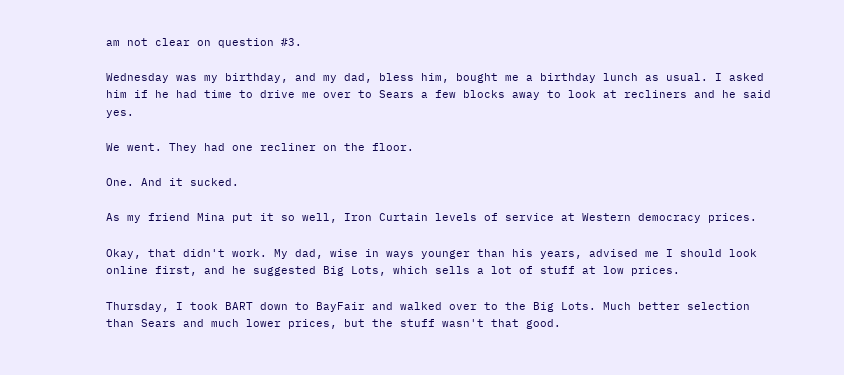am not clear on question #3.

Wednesday was my birthday, and my dad, bless him, bought me a birthday lunch as usual. I asked him if he had time to drive me over to Sears a few blocks away to look at recliners and he said yes.

We went. They had one recliner on the floor.

One. And it sucked.

As my friend Mina put it so well, Iron Curtain levels of service at Western democracy prices.

Okay, that didn't work. My dad, wise in ways younger than his years, advised me I should look online first, and he suggested Big Lots, which sells a lot of stuff at low prices.

Thursday, I took BART down to BayFair and walked over to the Big Lots. Much better selection than Sears and much lower prices, but the stuff wasn't that good.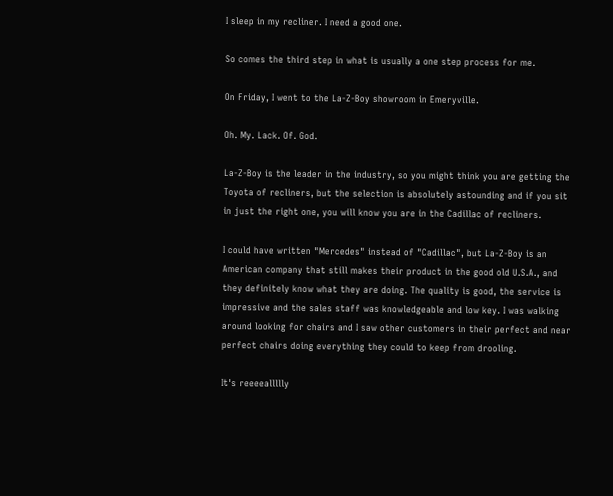I sleep in my recliner. I need a good one.

So comes the third step in what is usually a one step process for me.

On Friday, I went to the La-Z-Boy showroom in Emeryville.

Oh. My. Lack. Of. God.

La-Z-Boy is the leader in the industry, so you might think you are getting the Toyota of recliners, but the selection is absolutely astounding and if you sit in just the right one, you will know you are in the Cadillac of recliners.

I could have written "Mercedes" instead of "Cadillac", but La-Z-Boy is an American company that still makes their product in the good old U.S.A., and they definitely know what they are doing. The quality is good, the service is impressive and the sales staff was knowledgeable and low key. I was walking around looking for chairs and I saw other customers in their perfect and near perfect chairs doing everything they could to keep from drooling.

It's reeeeallllly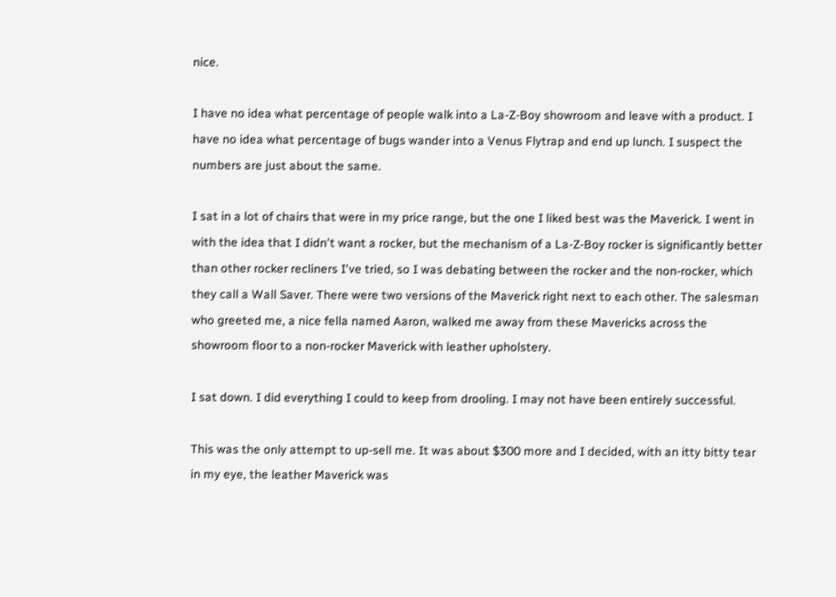nice.

I have no idea what percentage of people walk into a La-Z-Boy showroom and leave with a product. I have no idea what percentage of bugs wander into a Venus Flytrap and end up lunch. I suspect the numbers are just about the same.

I sat in a lot of chairs that were in my price range, but the one I liked best was the Maverick. I went in with the idea that I didn't want a rocker, but the mechanism of a La-Z-Boy rocker is significantly better than other rocker recliners I've tried, so I was debating between the rocker and the non-rocker, which they call a Wall Saver. There were two versions of the Maverick right next to each other. The salesman who greeted me, a nice fella named Aaron, walked me away from these Mavericks across the showroom floor to a non-rocker Maverick with leather upholstery.

I sat down. I did everything I could to keep from drooling. I may not have been entirely successful.

This was the only attempt to up-sell me. It was about $300 more and I decided, with an itty bitty tear in my eye, the leather Maverick was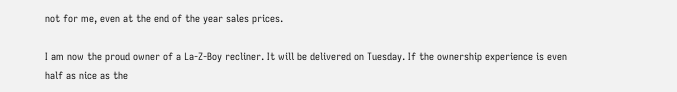not for me, even at the end of the year sales prices.

I am now the proud owner of a La-Z-Boy recliner. It will be delivered on Tuesday. If the ownership experience is even half as nice as the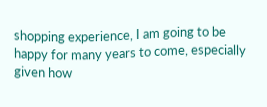shopping experience, I am going to be happy for many years to come, especially given how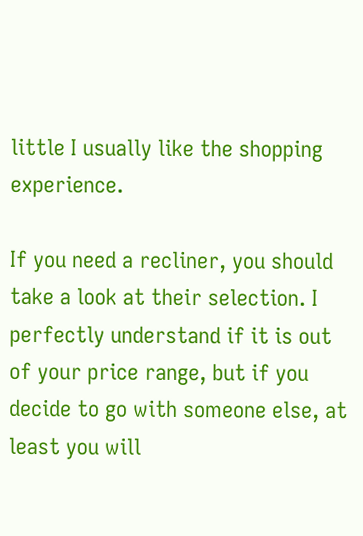little I usually like the shopping experience.

If you need a recliner, you should take a look at their selection. I perfectly understand if it is out of your price range, but if you decide to go with someone else, at least you will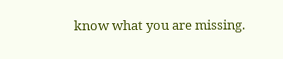know what you are missing.